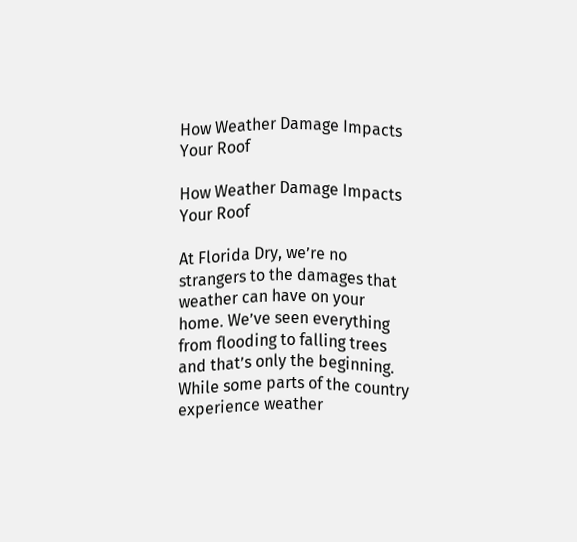How Weather Damage Impacts Your Roof

How Weather Damage Impacts Your Roof

At Florida Dry, we’re no strangers to the damages that weather can have on your home. We’ve seen everything from flooding to falling trees and that’s only the beginning. While some parts of the country experience weather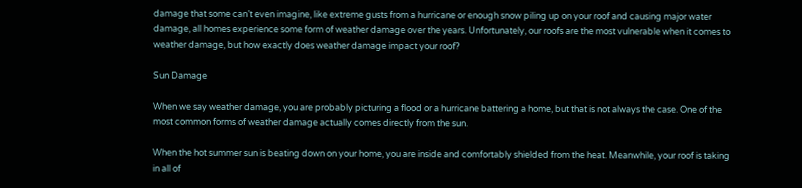damage that some can’t even imagine, like extreme gusts from a hurricane or enough snow piling up on your roof and causing major water damage, all homes experience some form of weather damage over the years. Unfortunately, our roofs are the most vulnerable when it comes to weather damage, but how exactly does weather damage impact your roof?

Sun Damage

When we say weather damage, you are probably picturing a flood or a hurricane battering a home, but that is not always the case. One of the most common forms of weather damage actually comes directly from the sun.

When the hot summer sun is beating down on your home, you are inside and comfortably shielded from the heat. Meanwhile, your roof is taking in all of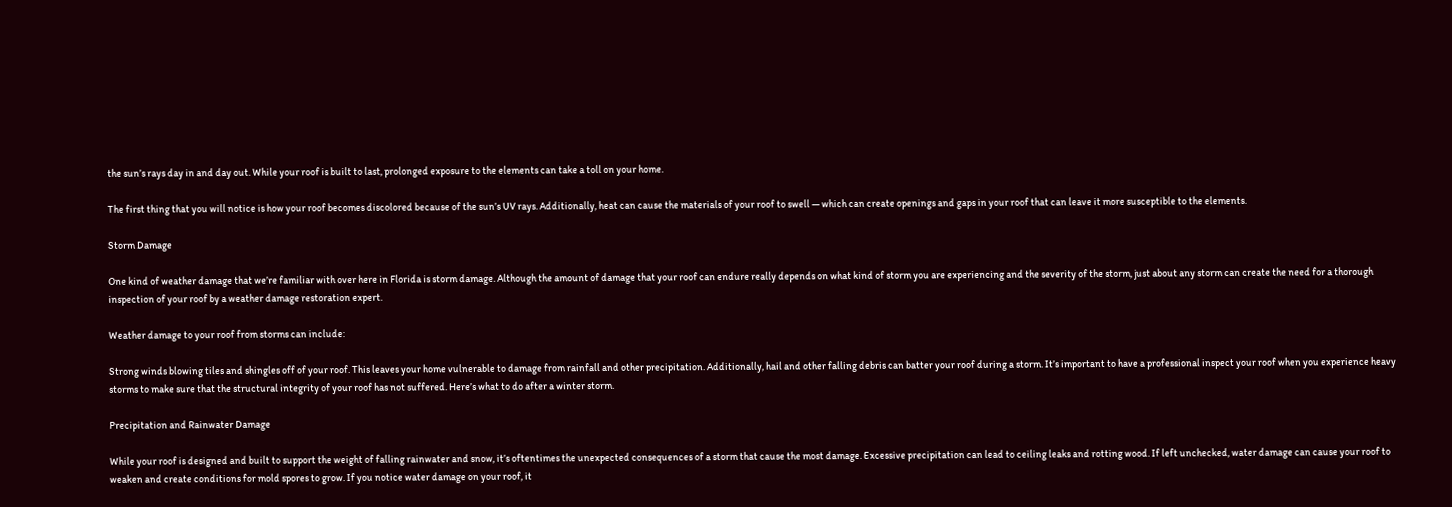the sun’s rays day in and day out. While your roof is built to last, prolonged exposure to the elements can take a toll on your home.

The first thing that you will notice is how your roof becomes discolored because of the sun’s UV rays. Additionally, heat can cause the materials of your roof to swell — which can create openings and gaps in your roof that can leave it more susceptible to the elements.

Storm Damage

One kind of weather damage that we’re familiar with over here in Florida is storm damage. Although the amount of damage that your roof can endure really depends on what kind of storm you are experiencing and the severity of the storm, just about any storm can create the need for a thorough inspection of your roof by a weather damage restoration expert.

Weather damage to your roof from storms can include:

Strong winds blowing tiles and shingles off of your roof. This leaves your home vulnerable to damage from rainfall and other precipitation. Additionally, hail and other falling debris can batter your roof during a storm. It’s important to have a professional inspect your roof when you experience heavy storms to make sure that the structural integrity of your roof has not suffered. Here’s what to do after a winter storm.

Precipitation and Rainwater Damage

While your roof is designed and built to support the weight of falling rainwater and snow, it’s oftentimes the unexpected consequences of a storm that cause the most damage. Excessive precipitation can lead to ceiling leaks and rotting wood. If left unchecked, water damage can cause your roof to weaken and create conditions for mold spores to grow. If you notice water damage on your roof, it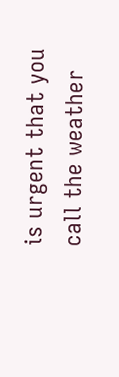is urgent that you call the weather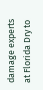damage experts at Florida Dry to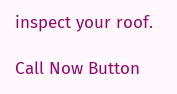inspect your roof.

Call Now Button